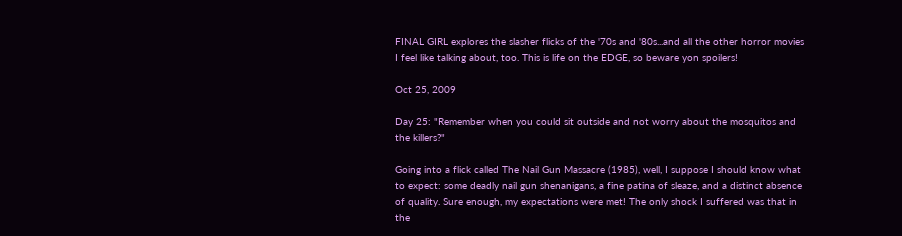FINAL GIRL explores the slasher flicks of the '70s and '80s...and all the other horror movies I feel like talking about, too. This is life on the EDGE, so beware yon spoilers!

Oct 25, 2009

Day 25: "Remember when you could sit outside and not worry about the mosquitos and the killers?"

Going into a flick called The Nail Gun Massacre (1985), well, I suppose I should know what to expect: some deadly nail gun shenanigans, a fine patina of sleaze, and a distinct absence of quality. Sure enough, my expectations were met! The only shock I suffered was that in the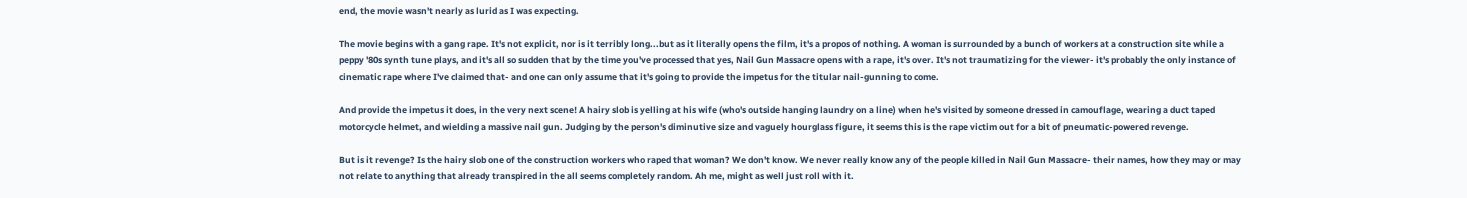end, the movie wasn't nearly as lurid as I was expecting.

The movie begins with a gang rape. It's not explicit, nor is it terribly long...but as it literally opens the film, it's a propos of nothing. A woman is surrounded by a bunch of workers at a construction site while a peppy '80s synth tune plays, and it's all so sudden that by the time you've processed that yes, Nail Gun Massacre opens with a rape, it's over. It's not traumatizing for the viewer- it's probably the only instance of cinematic rape where I've claimed that- and one can only assume that it's going to provide the impetus for the titular nail-gunning to come.

And provide the impetus it does, in the very next scene! A hairy slob is yelling at his wife (who's outside hanging laundry on a line) when he's visited by someone dressed in camouflage, wearing a duct taped motorcycle helmet, and wielding a massive nail gun. Judging by the person's diminutive size and vaguely hourglass figure, it seems this is the rape victim out for a bit of pneumatic-powered revenge.

But is it revenge? Is the hairy slob one of the construction workers who raped that woman? We don't know. We never really know any of the people killed in Nail Gun Massacre- their names, how they may or may not relate to anything that already transpired in the all seems completely random. Ah me, might as well just roll with it.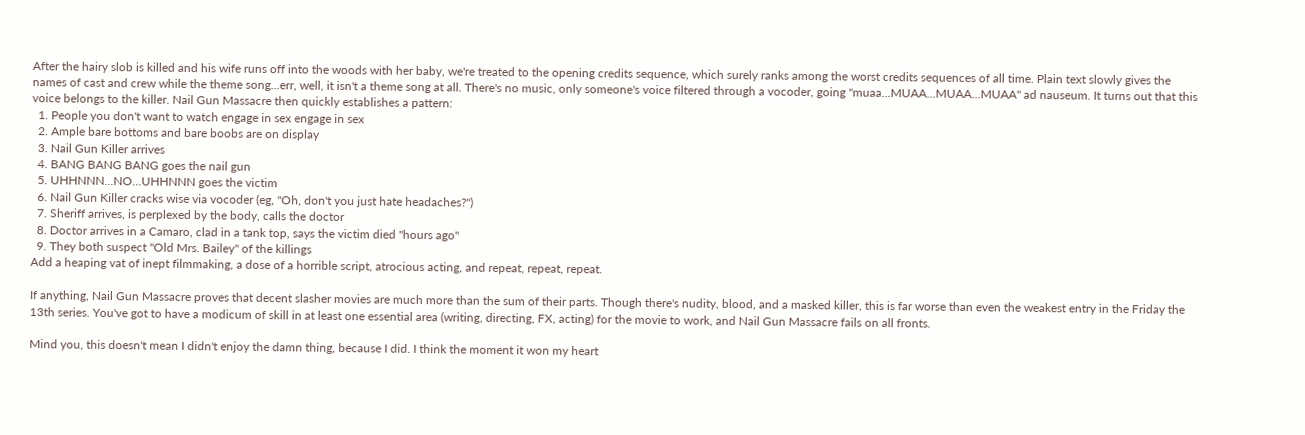After the hairy slob is killed and his wife runs off into the woods with her baby, we're treated to the opening credits sequence, which surely ranks among the worst credits sequences of all time. Plain text slowly gives the names of cast and crew while the theme song...err, well, it isn't a theme song at all. There's no music, only someone's voice filtered through a vocoder, going "muaa...MUAA...MUAA...MUAA" ad nauseum. It turns out that this voice belongs to the killer. Nail Gun Massacre then quickly establishes a pattern:
  1. People you don't want to watch engage in sex engage in sex
  2. Ample bare bottoms and bare boobs are on display
  3. Nail Gun Killer arrives
  4. BANG BANG BANG goes the nail gun
  5. UHHNNN...NO...UHHNNN goes the victim
  6. Nail Gun Killer cracks wise via vocoder (eg, "Oh, don't you just hate headaches?")
  7. Sheriff arrives, is perplexed by the body, calls the doctor
  8. Doctor arrives in a Camaro, clad in a tank top, says the victim died "hours ago"
  9. They both suspect "Old Mrs. Bailey" of the killings
Add a heaping vat of inept filmmaking, a dose of a horrible script, atrocious acting, and repeat, repeat, repeat.

If anything, Nail Gun Massacre proves that decent slasher movies are much more than the sum of their parts. Though there's nudity, blood, and a masked killer, this is far worse than even the weakest entry in the Friday the 13th series. You've got to have a modicum of skill in at least one essential area (writing, directing, FX, acting) for the movie to work, and Nail Gun Massacre fails on all fronts.

Mind you, this doesn't mean I didn't enjoy the damn thing, because I did. I think the moment it won my heart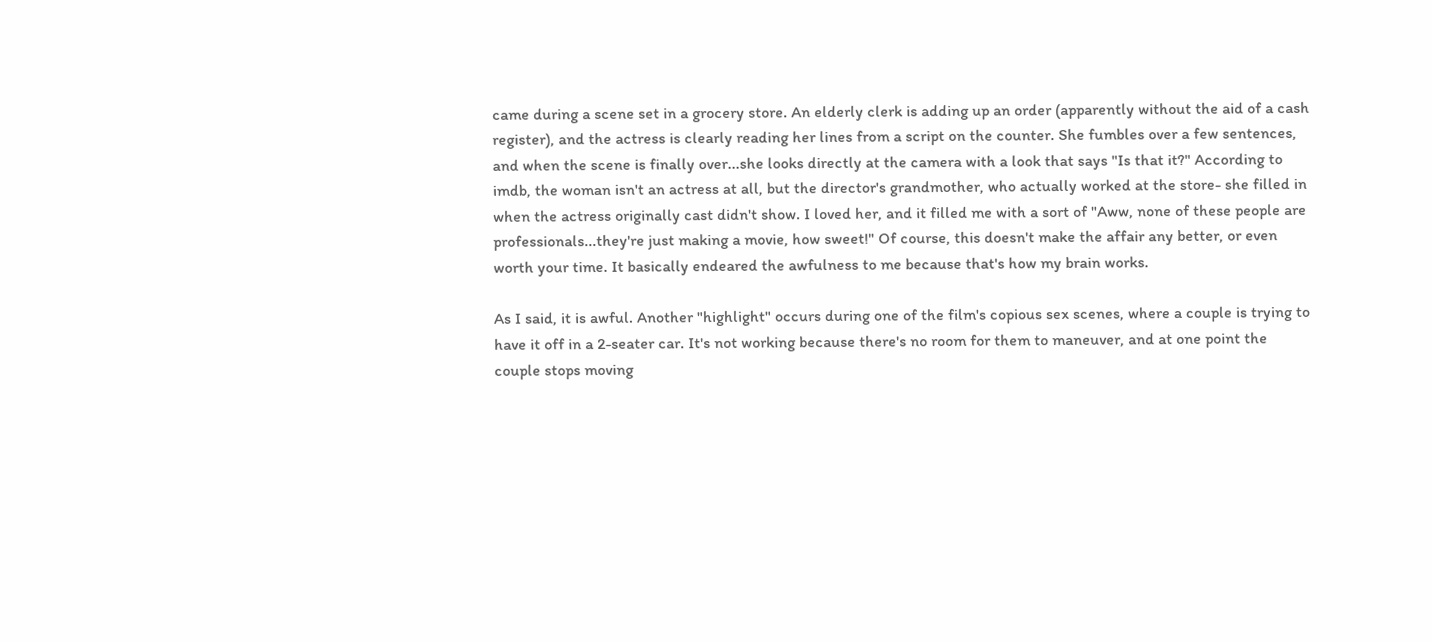came during a scene set in a grocery store. An elderly clerk is adding up an order (apparently without the aid of a cash register), and the actress is clearly reading her lines from a script on the counter. She fumbles over a few sentences, and when the scene is finally over...she looks directly at the camera with a look that says "Is that it?" According to imdb, the woman isn't an actress at all, but the director's grandmother, who actually worked at the store- she filled in when the actress originally cast didn't show. I loved her, and it filled me with a sort of "Aww, none of these people are professionals...they're just making a movie, how sweet!" Of course, this doesn't make the affair any better, or even worth your time. It basically endeared the awfulness to me because that's how my brain works.

As I said, it is awful. Another "highlight" occurs during one of the film's copious sex scenes, where a couple is trying to have it off in a 2-seater car. It's not working because there's no room for them to maneuver, and at one point the couple stops moving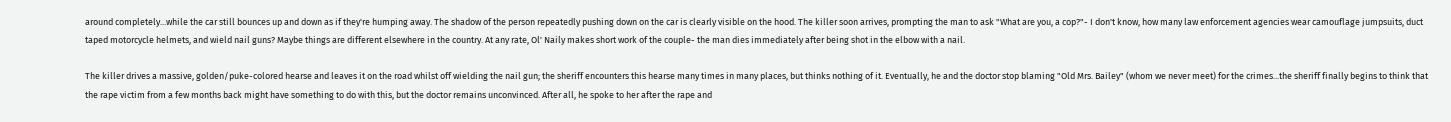around completely...while the car still bounces up and down as if they're humping away. The shadow of the person repeatedly pushing down on the car is clearly visible on the hood. The killer soon arrives, prompting the man to ask "What are you, a cop?"- I don't know, how many law enforcement agencies wear camouflage jumpsuits, duct taped motorcycle helmets, and wield nail guns? Maybe things are different elsewhere in the country. At any rate, Ol' Naily makes short work of the couple- the man dies immediately after being shot in the elbow with a nail.

The killer drives a massive, golden/puke-colored hearse and leaves it on the road whilst off wielding the nail gun; the sheriff encounters this hearse many times in many places, but thinks nothing of it. Eventually, he and the doctor stop blaming "Old Mrs. Bailey" (whom we never meet) for the crimes...the sheriff finally begins to think that the rape victim from a few months back might have something to do with this, but the doctor remains unconvinced. After all, he spoke to her after the rape and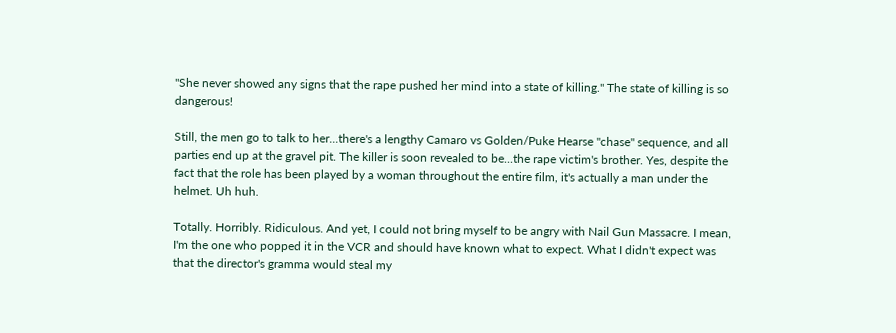"She never showed any signs that the rape pushed her mind into a state of killing." The state of killing is so dangerous!

Still, the men go to talk to her...there's a lengthy Camaro vs Golden/Puke Hearse "chase" sequence, and all parties end up at the gravel pit. The killer is soon revealed to be...the rape victim's brother. Yes, despite the fact that the role has been played by a woman throughout the entire film, it's actually a man under the helmet. Uh huh.

Totally. Horribly. Ridiculous. And yet, I could not bring myself to be angry with Nail Gun Massacre. I mean, I'm the one who popped it in the VCR and should have known what to expect. What I didn't expect was that the director's gramma would steal my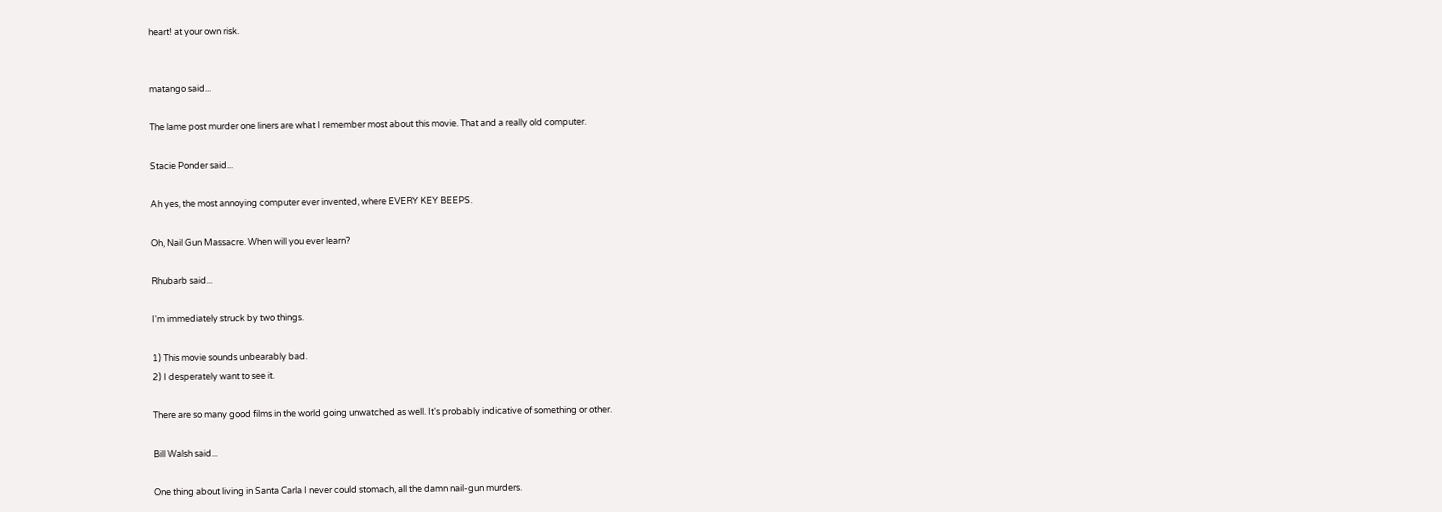heart! at your own risk.


matango said...

The lame post murder one liners are what I remember most about this movie. That and a really old computer.

Stacie Ponder said...

Ah yes, the most annoying computer ever invented, where EVERY KEY BEEPS.

Oh, Nail Gun Massacre. When will you ever learn?

Rhubarb said...

I'm immediately struck by two things.

1) This movie sounds unbearably bad.
2) I desperately want to see it.

There are so many good films in the world going unwatched as well. It's probably indicative of something or other.

Bill Walsh said...

One thing about living in Santa Carla I never could stomach, all the damn nail-gun murders.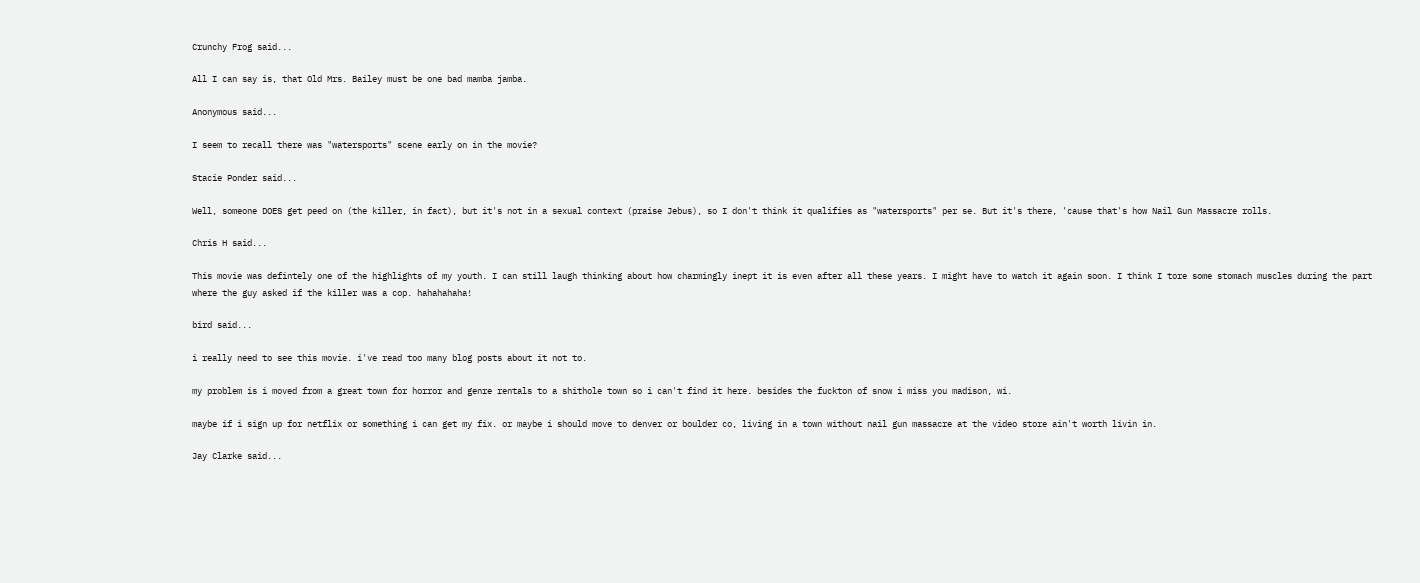Crunchy Frog said...

All I can say is, that Old Mrs. Bailey must be one bad mamba jamba.

Anonymous said...

I seem to recall there was "watersports" scene early on in the movie?

Stacie Ponder said...

Well, someone DOES get peed on (the killer, in fact), but it's not in a sexual context (praise Jebus), so I don't think it qualifies as "watersports" per se. But it's there, 'cause that's how Nail Gun Massacre rolls.

Chris H said...

This movie was defintely one of the highlights of my youth. I can still laugh thinking about how charmingly inept it is even after all these years. I might have to watch it again soon. I think I tore some stomach muscles during the part where the guy asked if the killer was a cop. hahahahaha!

bird said...

i really need to see this movie. i've read too many blog posts about it not to.

my problem is i moved from a great town for horror and genre rentals to a shithole town so i can't find it here. besides the fuckton of snow i miss you madison, wi.

maybe if i sign up for netflix or something i can get my fix. or maybe i should move to denver or boulder co, living in a town without nail gun massacre at the video store ain't worth livin in.

Jay Clarke said...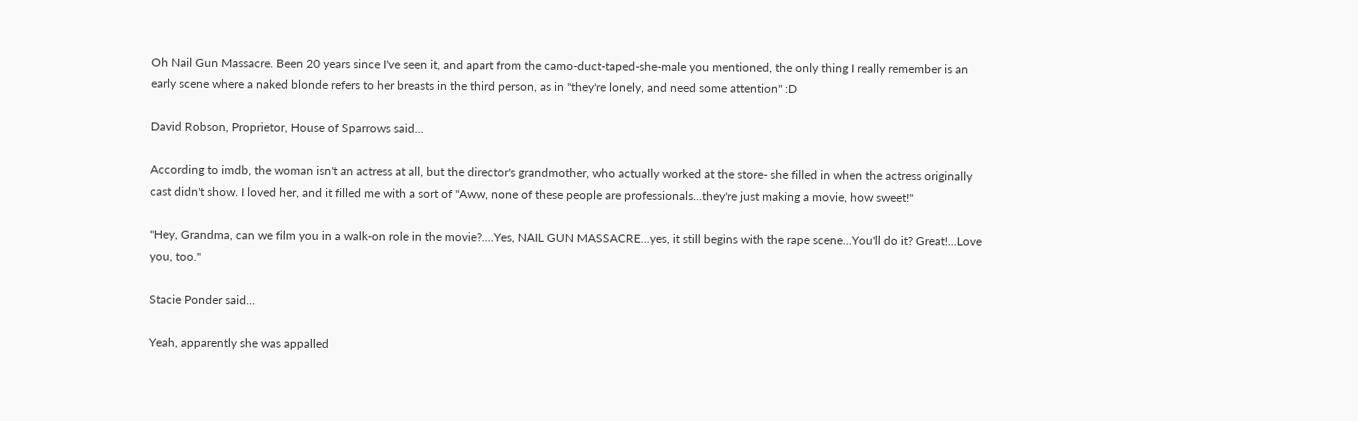Oh Nail Gun Massacre. Been 20 years since I've seen it, and apart from the camo-duct-taped-she-male you mentioned, the only thing I really remember is an early scene where a naked blonde refers to her breasts in the third person, as in "they're lonely, and need some attention" :D

David Robson, Proprietor, House of Sparrows said...

According to imdb, the woman isn't an actress at all, but the director's grandmother, who actually worked at the store- she filled in when the actress originally cast didn't show. I loved her, and it filled me with a sort of "Aww, none of these people are professionals...they're just making a movie, how sweet!"

"Hey, Grandma, can we film you in a walk-on role in the movie?....Yes, NAIL GUN MASSACRE...yes, it still begins with the rape scene...You'll do it? Great!...Love you, too."

Stacie Ponder said...

Yeah, apparently she was appalled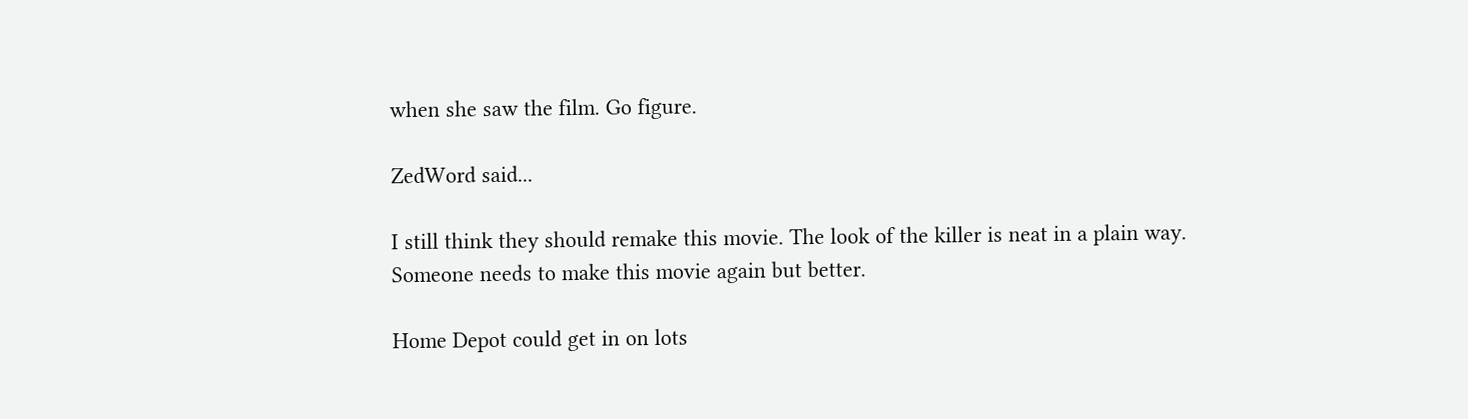when she saw the film. Go figure.

ZedWord said...

I still think they should remake this movie. The look of the killer is neat in a plain way. Someone needs to make this movie again but better.

Home Depot could get in on lots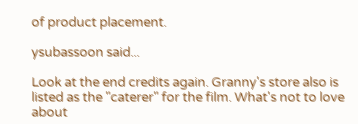of product placement.

ysubassoon said...

Look at the end credits again. Granny's store also is listed as the "caterer" for the film. What's not to love about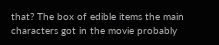that? The box of edible items the main characters got in the movie probably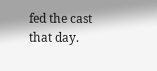fed the cast that day.